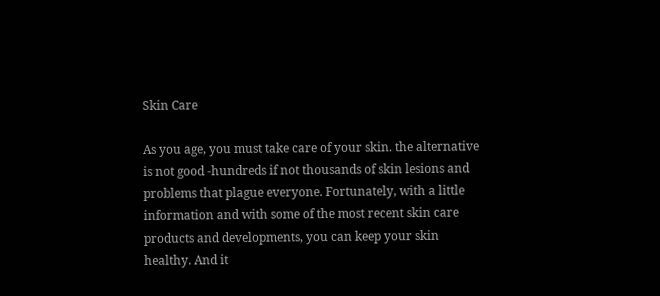Skin Care

As you age, you must take care of your skin. the alternative is not good -hundreds if not thousands of skin lesions and problems that plague everyone. Fortunately, with a little information and with some of the most recent skin care products and developments, you can keep your skin healthy. And it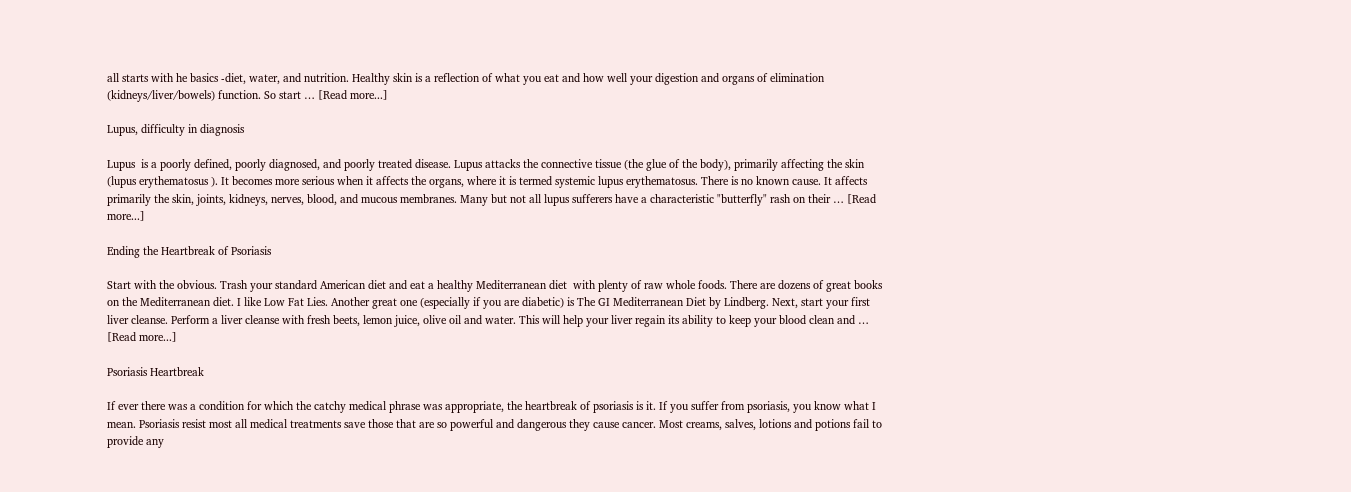all starts with he basics -diet, water, and nutrition. Healthy skin is a reflection of what you eat and how well your digestion and organs of elimination (kidneys/liver/bowels) function. So start … [Read more...]

Lupus, difficulty in diagnosis

Lupus  is a poorly defined, poorly diagnosed, and poorly treated disease. Lupus attacks the connective tissue (the glue of the body), primarily affecting the skin (lupus erythematosus ). It becomes more serious when it affects the organs, where it is termed systemic lupus erythematosus. There is no known cause. It affects primarily the skin, joints, kidneys, nerves, blood, and mucous membranes. Many but not all lupus sufferers have a characteristic "butterfly" rash on their … [Read more...]

Ending the Heartbreak of Psoriasis

Start with the obvious. Trash your standard American diet and eat a healthy Mediterranean diet  with plenty of raw whole foods. There are dozens of great books on the Mediterranean diet. I like Low Fat Lies. Another great one (especially if you are diabetic) is The GI Mediterranean Diet by Lindberg. Next, start your first liver cleanse. Perform a liver cleanse with fresh beets, lemon juice, olive oil and water. This will help your liver regain its ability to keep your blood clean and … [Read more...]

Psoriasis Heartbreak

If ever there was a condition for which the catchy medical phrase was appropriate, the heartbreak of psoriasis is it. If you suffer from psoriasis, you know what I mean. Psoriasis resist most all medical treatments save those that are so powerful and dangerous they cause cancer. Most creams, salves, lotions and potions fail to provide any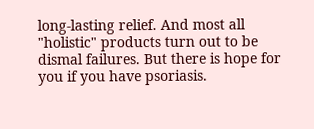long-lasting relief. And most all "holistic" products turn out to be dismal failures. But there is hope for you if you have psoriasis.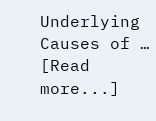Underlying Causes of … [Read more...]